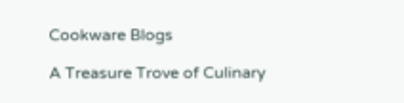Cookware Blogs

A Treasure Trove of Culinary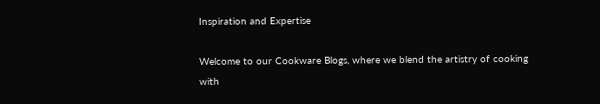Inspiration and Expertise

Welcome to our Cookware Blogs, where we blend the artistry of cooking with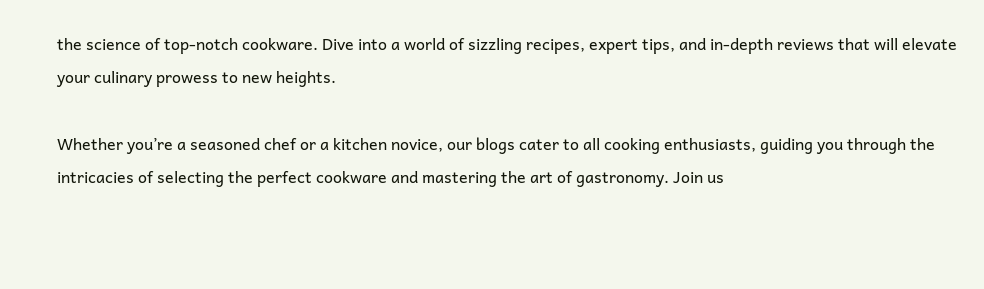the science of top-notch cookware. Dive into a world of sizzling recipes, expert tips, and in-depth reviews that will elevate your culinary prowess to new heights.

Whether you’re a seasoned chef or a kitchen novice, our blogs cater to all cooking enthusiasts, guiding you through the intricacies of selecting the perfect cookware and mastering the art of gastronomy. Join us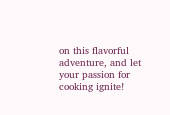on this flavorful adventure, and let your passion for cooking ignite!